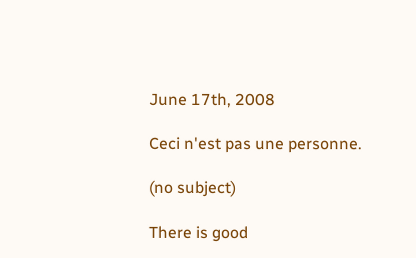June 17th, 2008

Ceci n'est pas une personne.

(no subject)

There is good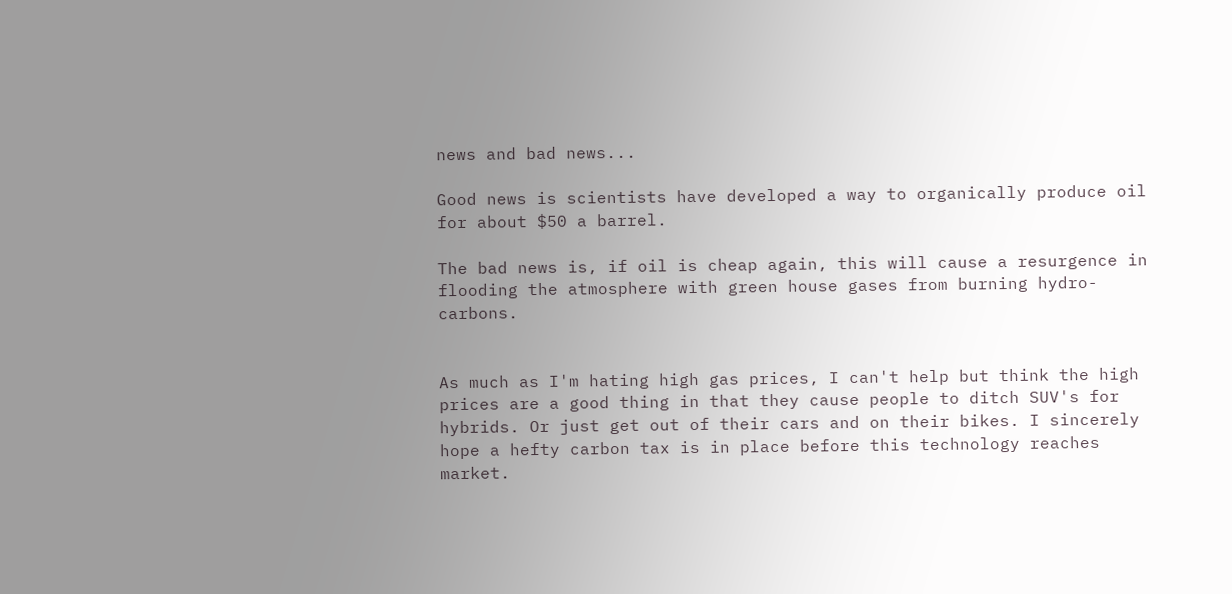news and bad news...

Good news is scientists have developed a way to organically produce oil for about $50 a barrel.

The bad news is, if oil is cheap again, this will cause a resurgence in flooding the atmosphere with green house gases from burning hydro-carbons.


As much as I'm hating high gas prices, I can't help but think the high prices are a good thing in that they cause people to ditch SUV's for hybrids. Or just get out of their cars and on their bikes. I sincerely hope a hefty carbon tax is in place before this technology reaches market.